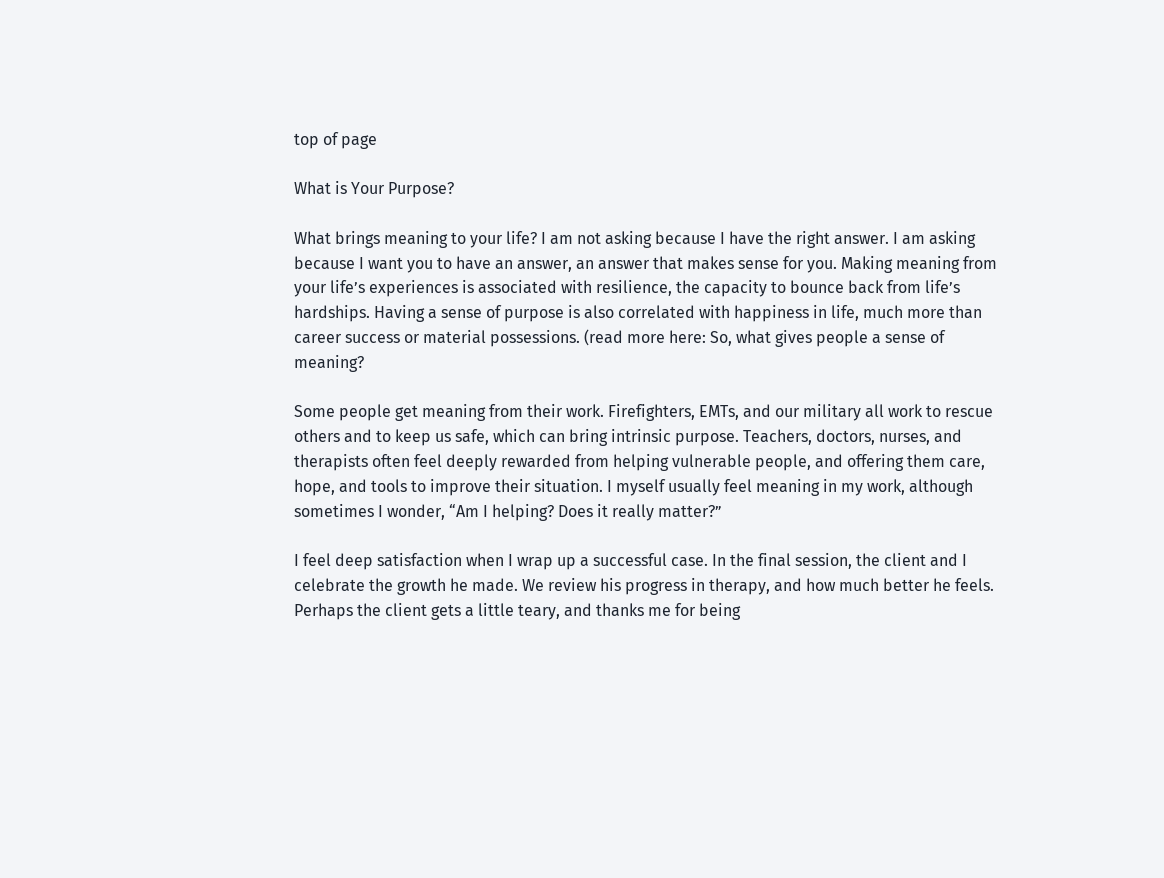top of page

What is Your Purpose?

What brings meaning to your life? I am not asking because I have the right answer. I am asking because I want you to have an answer, an answer that makes sense for you. Making meaning from your life’s experiences is associated with resilience, the capacity to bounce back from life’s hardships. Having a sense of purpose is also correlated with happiness in life, much more than career success or material possessions. (read more here: So, what gives people a sense of meaning?

Some people get meaning from their work. Firefighters, EMTs, and our military all work to rescue others and to keep us safe, which can bring intrinsic purpose. Teachers, doctors, nurses, and therapists often feel deeply rewarded from helping vulnerable people, and offering them care, hope, and tools to improve their situation. I myself usually feel meaning in my work, although sometimes I wonder, “Am I helping? Does it really matter?”

I feel deep satisfaction when I wrap up a successful case. In the final session, the client and I celebrate the growth he made. We review his progress in therapy, and how much better he feels. Perhaps the client gets a little teary, and thanks me for being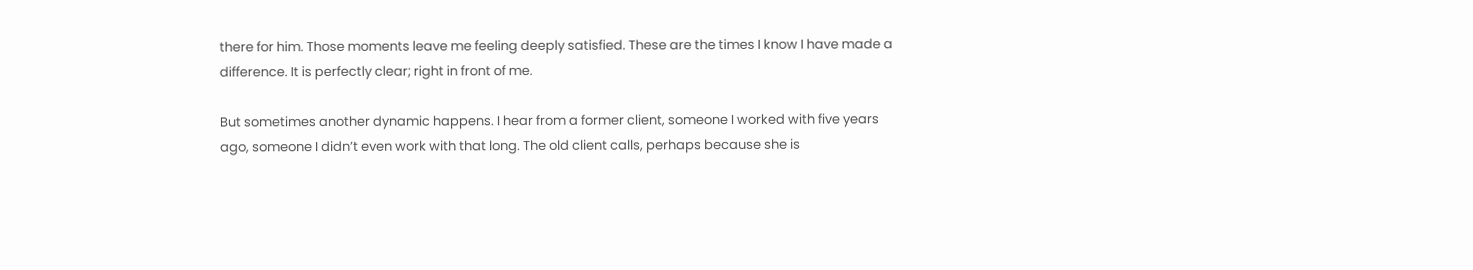there for him. Those moments leave me feeling deeply satisfied. These are the times I know I have made a difference. It is perfectly clear; right in front of me.

But sometimes another dynamic happens. I hear from a former client, someone I worked with five years ago, someone I didn’t even work with that long. The old client calls, perhaps because she is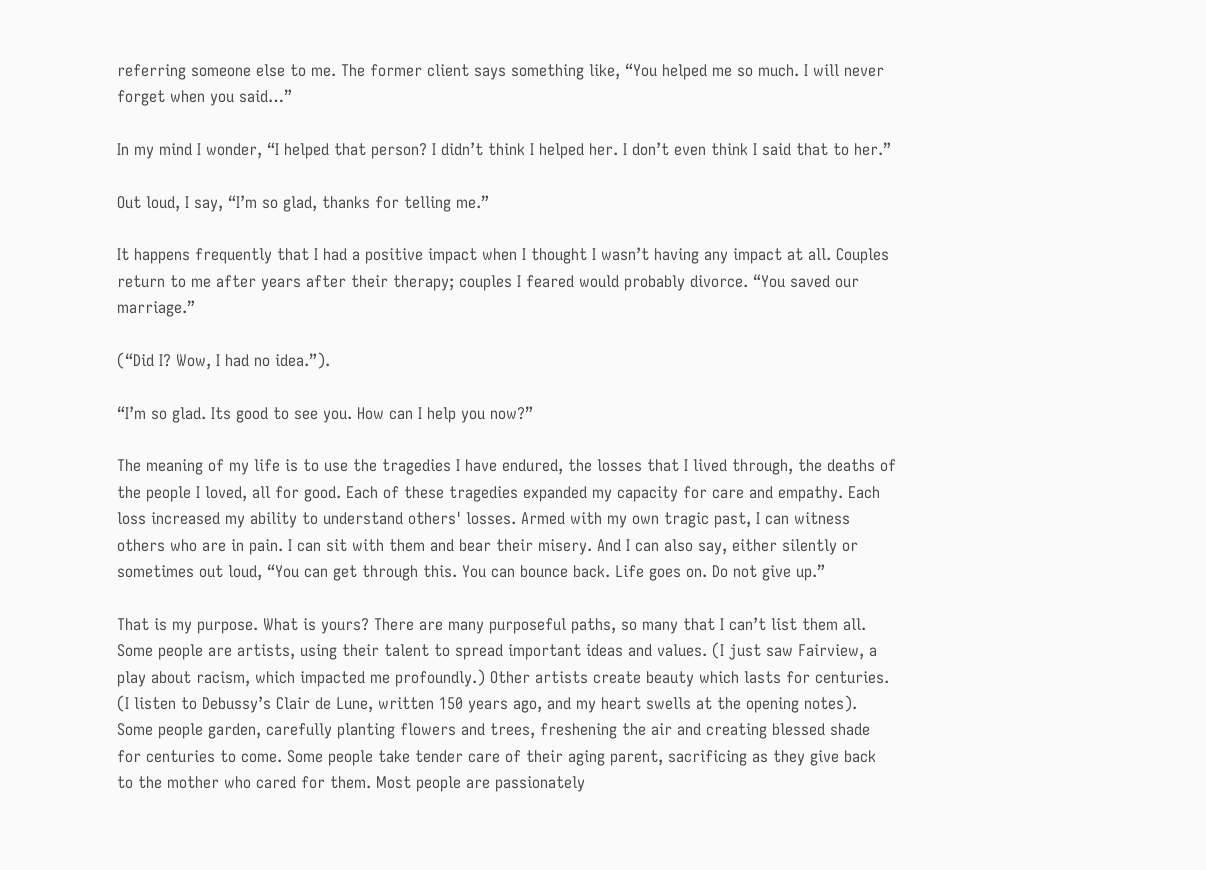referring someone else to me. The former client says something like, “You helped me so much. I will never forget when you said…”

In my mind I wonder, “I helped that person? I didn’t think I helped her. I don’t even think I said that to her.”

Out loud, I say, “I’m so glad, thanks for telling me.”

It happens frequently that I had a positive impact when I thought I wasn’t having any impact at all. Couples return to me after years after their therapy; couples I feared would probably divorce. “You saved our marriage.”

(“Did I? Wow, I had no idea.”).

“I’m so glad. Its good to see you. How can I help you now?”

The meaning of my life is to use the tragedies I have endured, the losses that I lived through, the deaths of the people I loved, all for good. Each of these tragedies expanded my capacity for care and empathy. Each loss increased my ability to understand others' losses. Armed with my own tragic past, I can witness others who are in pain. I can sit with them and bear their misery. And I can also say, either silently or sometimes out loud, “You can get through this. You can bounce back. Life goes on. Do not give up.”

That is my purpose. What is yours? There are many purposeful paths, so many that I can’t list them all. Some people are artists, using their talent to spread important ideas and values. (I just saw Fairview, a play about racism, which impacted me profoundly.) Other artists create beauty which lasts for centuries. (I listen to Debussy’s Clair de Lune, written 150 years ago, and my heart swells at the opening notes). Some people garden, carefully planting flowers and trees, freshening the air and creating blessed shade for centuries to come. Some people take tender care of their aging parent, sacrificing as they give back to the mother who cared for them. Most people are passionately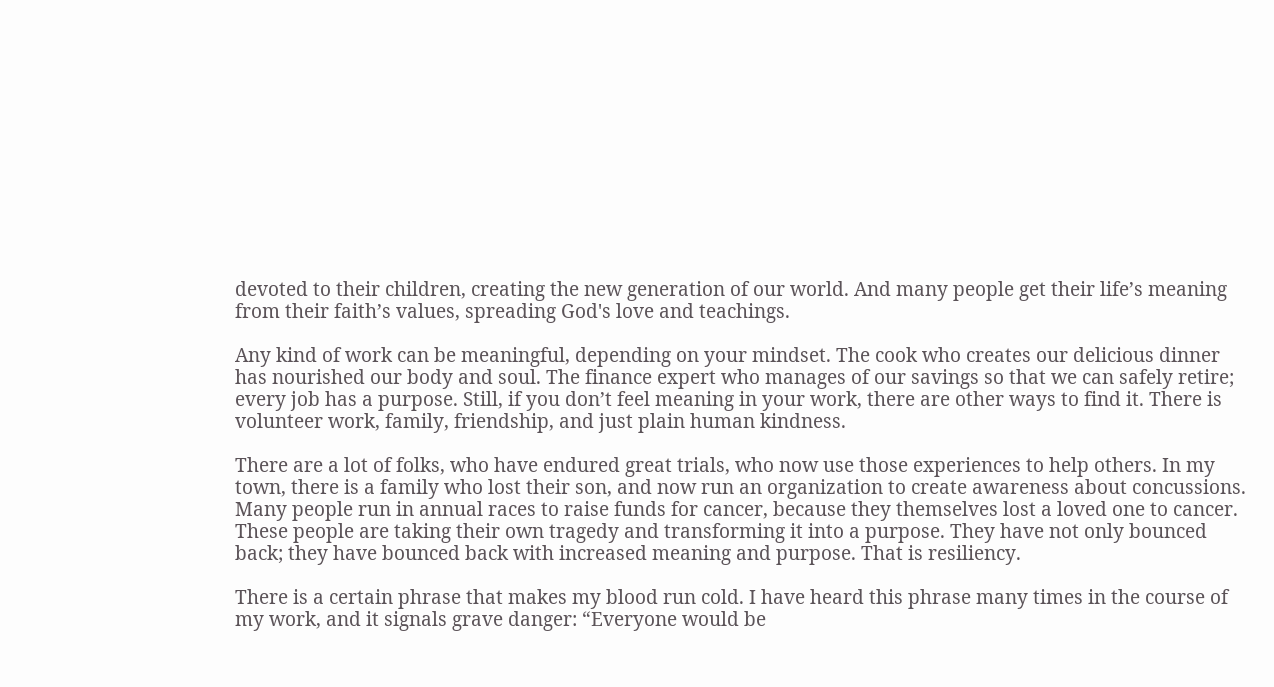devoted to their children, creating the new generation of our world. And many people get their life’s meaning from their faith’s values, spreading God's love and teachings.

Any kind of work can be meaningful, depending on your mindset. The cook who creates our delicious dinner has nourished our body and soul. The finance expert who manages of our savings so that we can safely retire; every job has a purpose. Still, if you don’t feel meaning in your work, there are other ways to find it. There is volunteer work, family, friendship, and just plain human kindness.

There are a lot of folks, who have endured great trials, who now use those experiences to help others. In my town, there is a family who lost their son, and now run an organization to create awareness about concussions. Many people run in annual races to raise funds for cancer, because they themselves lost a loved one to cancer. These people are taking their own tragedy and transforming it into a purpose. They have not only bounced back; they have bounced back with increased meaning and purpose. That is resiliency.

There is a certain phrase that makes my blood run cold. I have heard this phrase many times in the course of my work, and it signals grave danger: “Everyone would be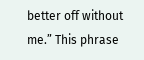better off without me.” This phrase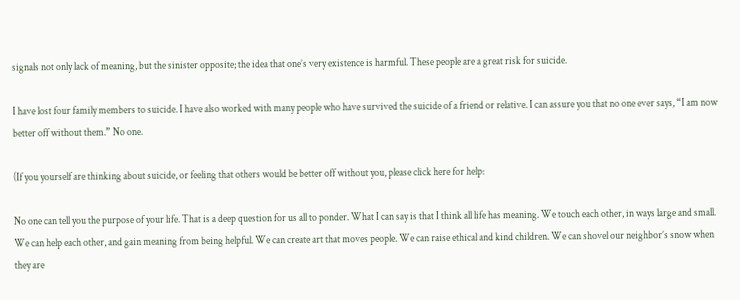signals not only lack of meaning, but the sinister opposite; the idea that one’s very existence is harmful. These people are a great risk for suicide.

I have lost four family members to suicide. I have also worked with many people who have survived the suicide of a friend or relative. I can assure you that no one ever says, “I am now better off without them.” No one.

(If you yourself are thinking about suicide, or feeling that others would be better off without you, please click here for help:

No one can tell you the purpose of your life. That is a deep question for us all to ponder. What I can say is that I think all life has meaning. We touch each other, in ways large and small. We can help each other, and gain meaning from being helpful. We can create art that moves people. We can raise ethical and kind children. We can shovel our neighbor’s snow when they are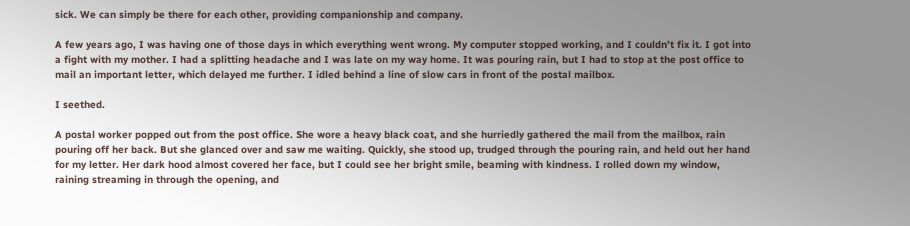sick. We can simply be there for each other, providing companionship and company.

A few years ago, I was having one of those days in which everything went wrong. My computer stopped working, and I couldn’t fix it. I got into a fight with my mother. I had a splitting headache and I was late on my way home. It was pouring rain, but I had to stop at the post office to mail an important letter, which delayed me further. I idled behind a line of slow cars in front of the postal mailbox.

I seethed.

A postal worker popped out from the post office. She wore a heavy black coat, and she hurriedly gathered the mail from the mailbox, rain pouring off her back. But she glanced over and saw me waiting. Quickly, she stood up, trudged through the pouring rain, and held out her hand for my letter. Her dark hood almost covered her face, but I could see her bright smile, beaming with kindness. I rolled down my window, raining streaming in through the opening, and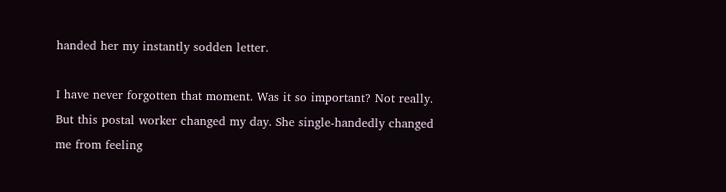handed her my instantly sodden letter.

I have never forgotten that moment. Was it so important? Not really. But this postal worker changed my day. She single-handedly changed me from feeling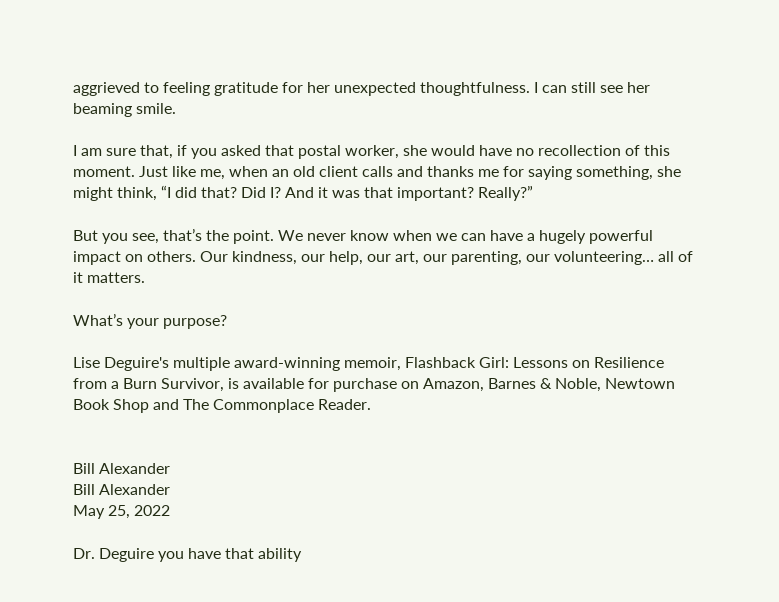aggrieved to feeling gratitude for her unexpected thoughtfulness. I can still see her beaming smile.

I am sure that, if you asked that postal worker, she would have no recollection of this moment. Just like me, when an old client calls and thanks me for saying something, she might think, “I did that? Did I? And it was that important? Really?”

But you see, that’s the point. We never know when we can have a hugely powerful impact on others. Our kindness, our help, our art, our parenting, our volunteering… all of it matters.

What’s your purpose?

Lise Deguire's multiple award-winning memoir, Flashback Girl: Lessons on Resilience from a Burn Survivor, is available for purchase on Amazon, Barnes & Noble, Newtown Book Shop and The Commonplace Reader.


Bill Alexander
Bill Alexander
May 25, 2022

Dr. Deguire you have that ability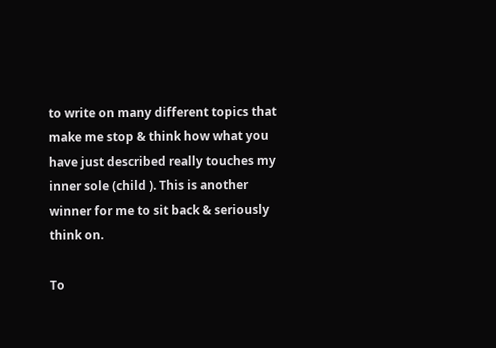to write on many different topics that make me stop & think how what you have just described really touches my inner sole (child ). This is another winner for me to sit back & seriously think on.

To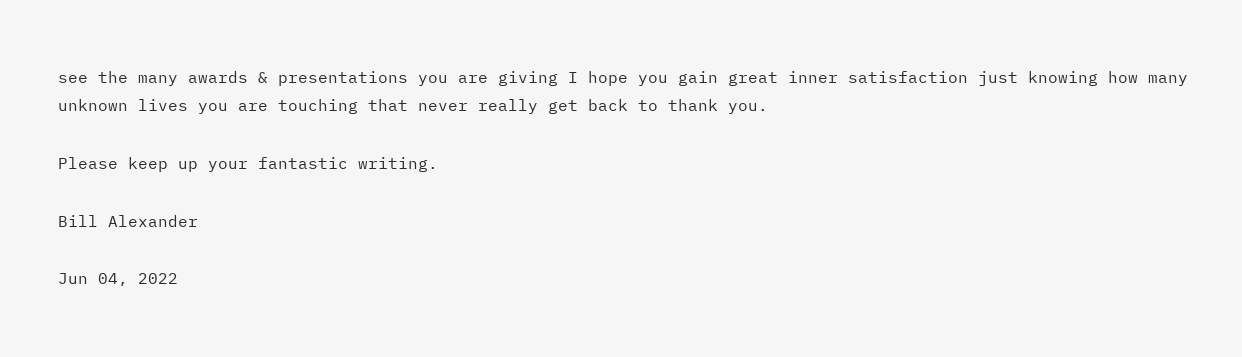see the many awards & presentations you are giving I hope you gain great inner satisfaction just knowing how many unknown lives you are touching that never really get back to thank you.

Please keep up your fantastic writing.

Bill Alexander

Jun 04, 2022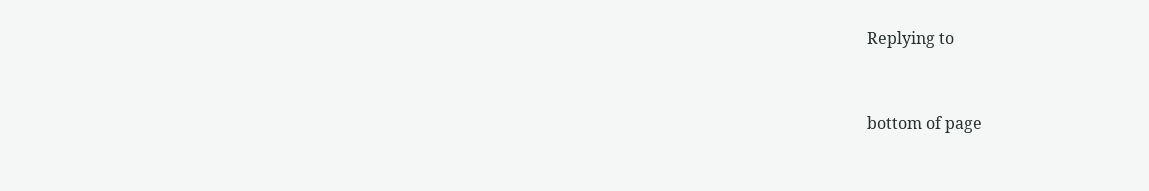Replying to


bottom of page